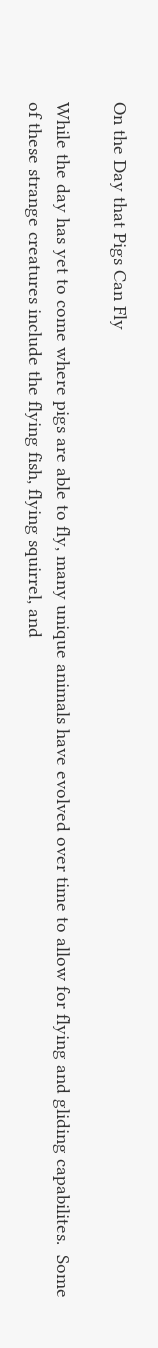On the Day that Pigs Can Fly

While the day has yet to come where pigs are able to fly, many unique animals have evolved over time to allow for flying and gliding capabilites.  Some of these strange creatures include the flying fish, flying squirrel, and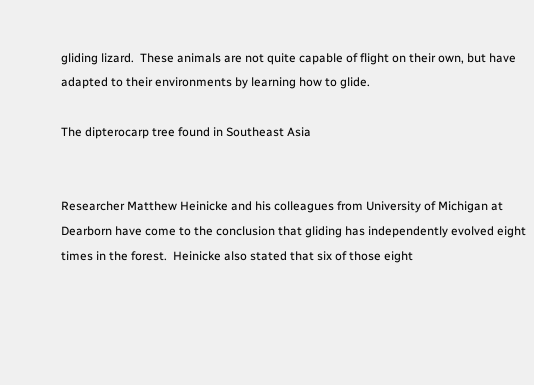gliding lizard.  These animals are not quite capable of flight on their own, but have adapted to their environments by learning how to glide.

The dipterocarp tree found in Southeast Asia


Researcher Matthew Heinicke and his colleagues from University of Michigan at Dearborn have come to the conclusion that gliding has independently evolved eight times in the forest.  Heinicke also stated that six of those eight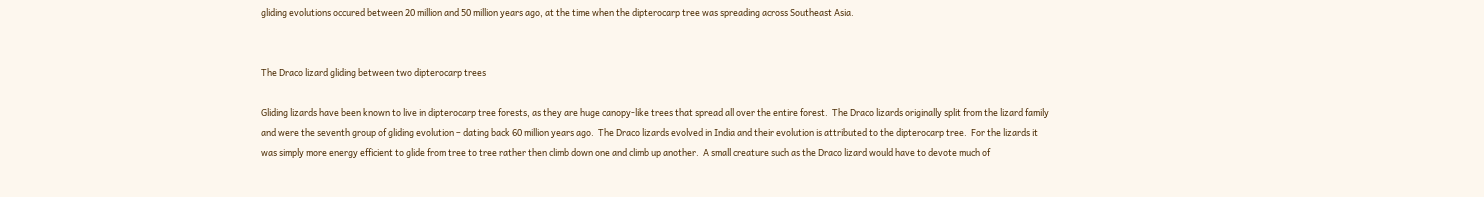gliding evolutions occured between 20 million and 50 million years ago, at the time when the dipterocarp tree was spreading across Southeast Asia.


The Draco lizard gliding between two dipterocarp trees

Gliding lizards have been known to live in dipterocarp tree forests, as they are huge canopy-like trees that spread all over the entire forest.  The Draco lizards originally split from the lizard family and were the seventh group of gliding evolution – dating back 60 million years ago.  The Draco lizards evolved in India and their evolution is attributed to the dipterocarp tree.  For the lizards it was simply more energy efficient to glide from tree to tree rather then climb down one and climb up another.  A small creature such as the Draco lizard would have to devote much of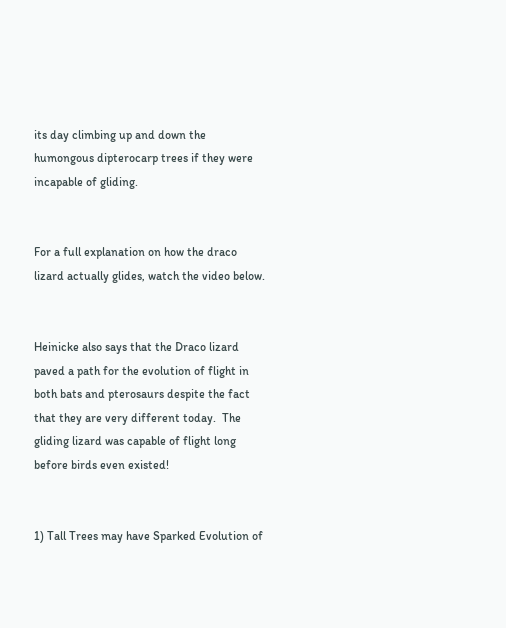its day climbing up and down the humongous dipterocarp trees if they were incapable of gliding.


For a full explanation on how the draco lizard actually glides, watch the video below.


Heinicke also says that the Draco lizard paved a path for the evolution of flight in both bats and pterosaurs despite the fact that they are very different today.  The gliding lizard was capable of flight long before birds even existed!


1) Tall Trees may have Sparked Evolution of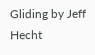Gliding by Jeff Hecht